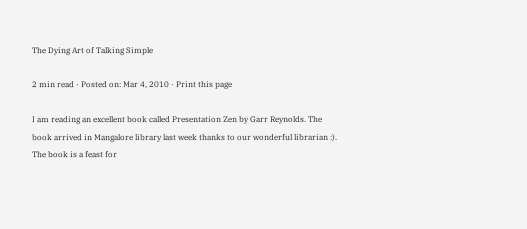The Dying Art of Talking Simple

2 min read · Posted on: Mar 4, 2010 · Print this page

I am reading an excellent book called Presentation Zen by Garr Reynolds. The book arrived in Mangalore library last week thanks to our wonderful librarian :). The book is a feast for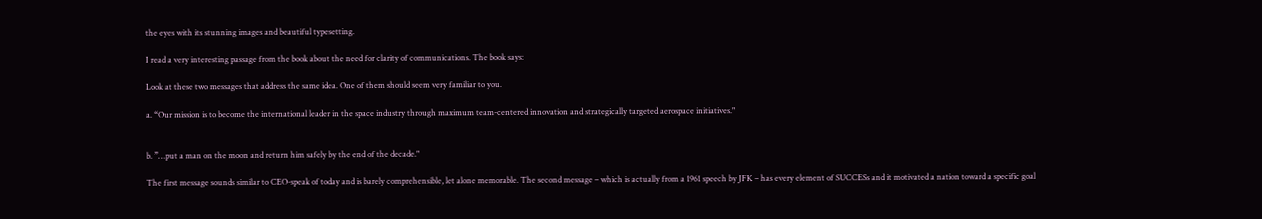the eyes with its stunning images and beautiful typesetting.

I read a very interesting passage from the book about the need for clarity of communications. The book says:

Look at these two messages that address the same idea. One of them should seem very familiar to you.

a. “Our mission is to become the international leader in the space industry through maximum team-centered innovation and strategically targeted aerospace initiatives."


b. ”…put a man on the moon and return him safely by the end of the decade."

The first message sounds similar to CEO-speak of today and is barely comprehensible, let alone memorable. The second message – which is actually from a 1961 speech by JFK – has every element of SUCCESs and it motivated a nation toward a specific goal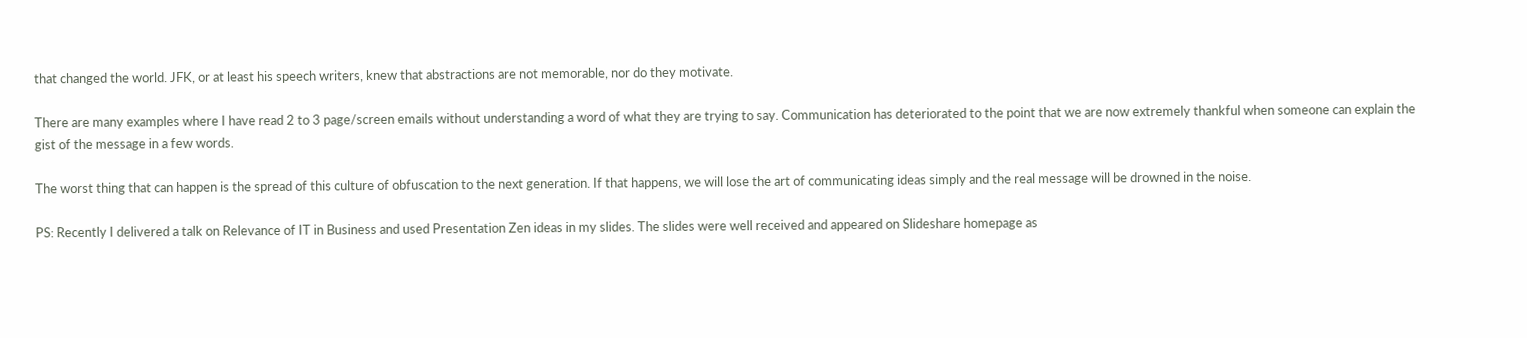that changed the world. JFK, or at least his speech writers, knew that abstractions are not memorable, nor do they motivate.

There are many examples where I have read 2 to 3 page/screen emails without understanding a word of what they are trying to say. Communication has deteriorated to the point that we are now extremely thankful when someone can explain the gist of the message in a few words.

The worst thing that can happen is the spread of this culture of obfuscation to the next generation. If that happens, we will lose the art of communicating ideas simply and the real message will be drowned in the noise.

PS: Recently I delivered a talk on Relevance of IT in Business and used Presentation Zen ideas in my slides. The slides were well received and appeared on Slideshare homepage as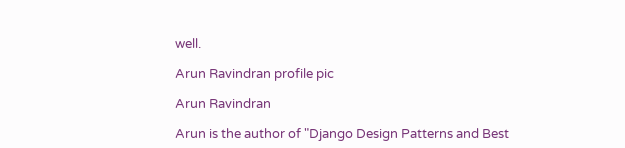well.

Arun Ravindran profile pic

Arun Ravindran

Arun is the author of "Django Design Patterns and Best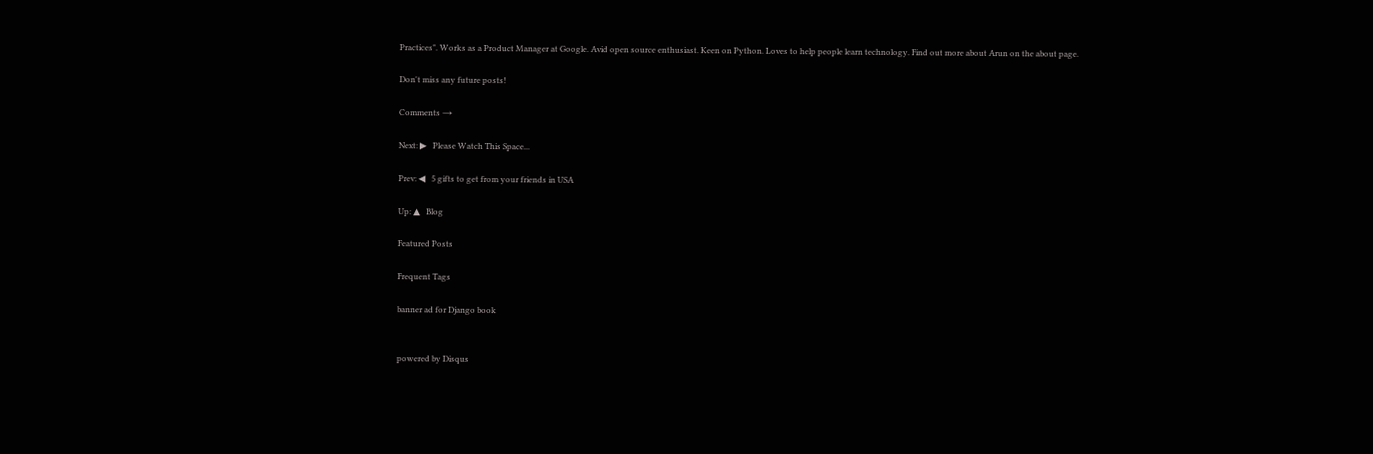Practices". Works as a Product Manager at Google. Avid open source enthusiast. Keen on Python. Loves to help people learn technology. Find out more about Arun on the about page.

Don't miss any future posts!

Comments →

Next: ▶   Please Watch This Space...

Prev: ◀   5 gifts to get from your friends in USA

Up: ▲   Blog

Featured Posts

Frequent Tags

banner ad for Django book


powered by Disqus